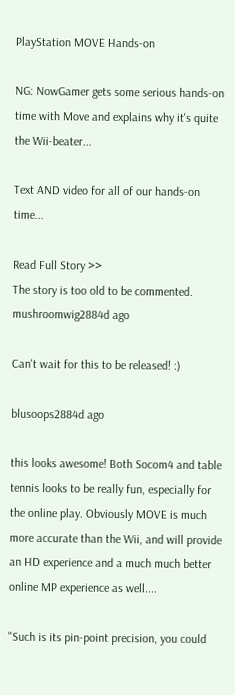PlayStation MOVE Hands-on

NG: NowGamer gets some serious hands-on time with Move and explains why it's quite the Wii-beater...

Text AND video for all of our hands-on time...

Read Full Story >>
The story is too old to be commented.
mushroomwig2884d ago

Can't wait for this to be released! :)

blusoops2884d ago

this looks awesome! Both Socom4 and table tennis looks to be really fun, especially for the online play. Obviously MOVE is much more accurate than the Wii, and will provide an HD experience and a much much better online MP experience as well....

"Such is its pin-point precision, you could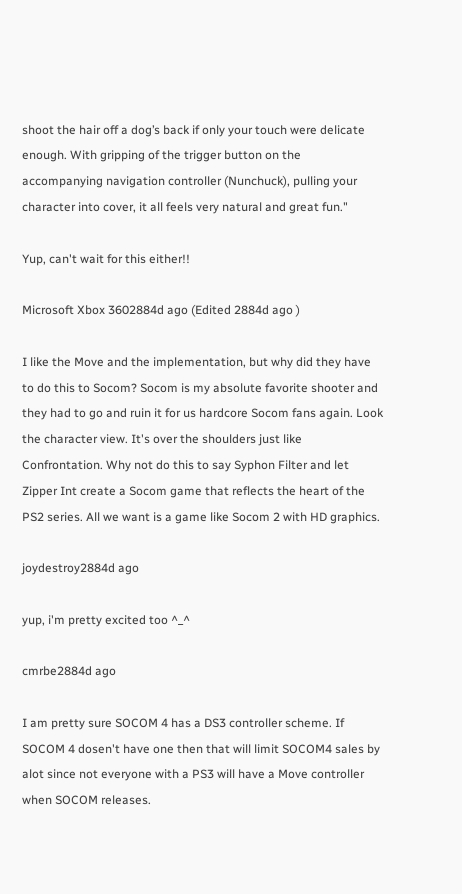shoot the hair off a dog’s back if only your touch were delicate enough. With gripping of the trigger button on the accompanying navigation controller (Nunchuck), pulling your character into cover, it all feels very natural and great fun."

Yup, can't wait for this either!!

Microsoft Xbox 3602884d ago (Edited 2884d ago )

I like the Move and the implementation, but why did they have to do this to Socom? Socom is my absolute favorite shooter and they had to go and ruin it for us hardcore Socom fans again. Look the character view. It's over the shoulders just like Confrontation. Why not do this to say Syphon Filter and let Zipper Int create a Socom game that reflects the heart of the PS2 series. All we want is a game like Socom 2 with HD graphics.

joydestroy2884d ago

yup, i'm pretty excited too ^_^

cmrbe2884d ago

I am pretty sure SOCOM 4 has a DS3 controller scheme. If SOCOM 4 dosen't have one then that will limit SOCOM4 sales by alot since not everyone with a PS3 will have a Move controller when SOCOM releases.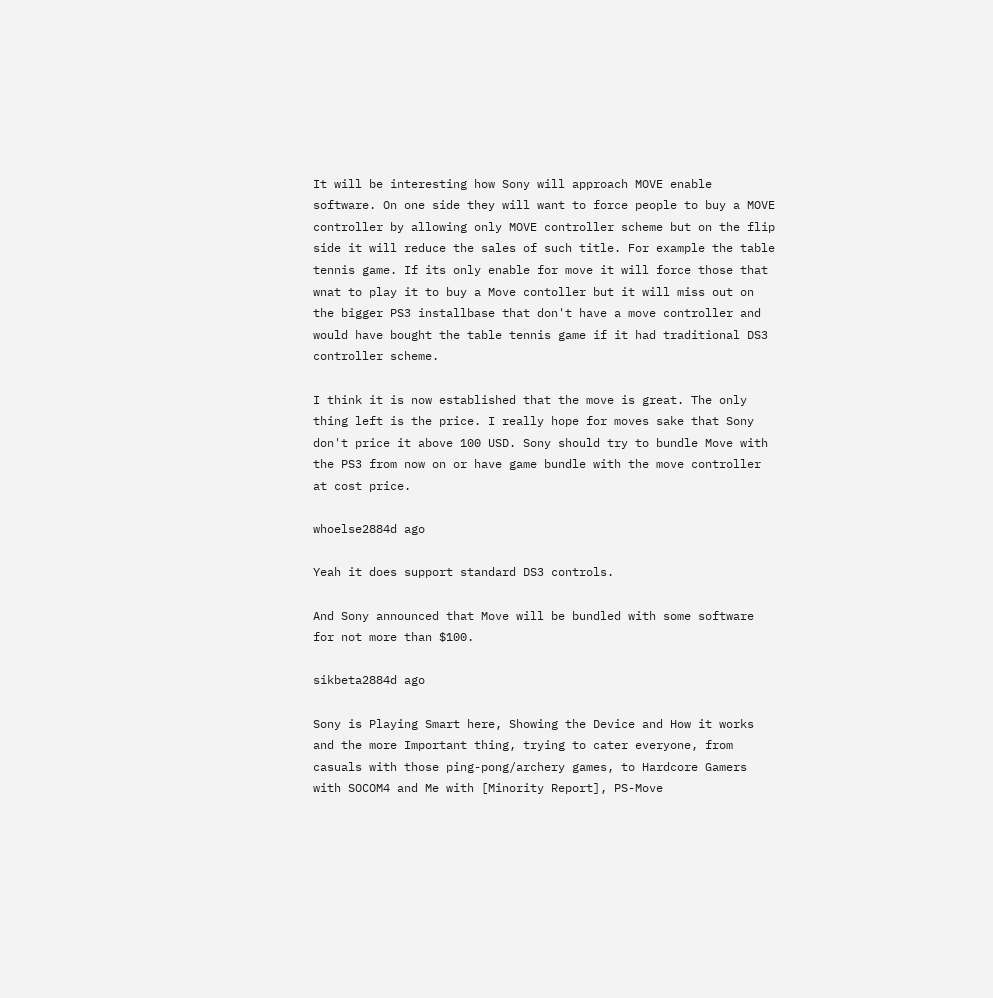It will be interesting how Sony will approach MOVE enable software. On one side they will want to force people to buy a MOVE controller by allowing only MOVE controller scheme but on the flip side it will reduce the sales of such title. For example the table tennis game. If its only enable for move it will force those that wnat to play it to buy a Move contoller but it will miss out on the bigger PS3 installbase that don't have a move controller and would have bought the table tennis game if it had traditional DS3 controller scheme.

I think it is now established that the move is great. The only thing left is the price. I really hope for moves sake that Sony don't price it above 100 USD. Sony should try to bundle Move with the PS3 from now on or have game bundle with the move controller at cost price.

whoelse2884d ago

Yeah it does support standard DS3 controls.

And Sony announced that Move will be bundled with some software for not more than $100.

sikbeta2884d ago

Sony is Playing Smart here, Showing the Device and How it works and the more Important thing, trying to cater everyone, from casuals with those ping-pong/archery games, to Hardcore Gamers with SOCOM4 and Me with [Minority Report], PS-Move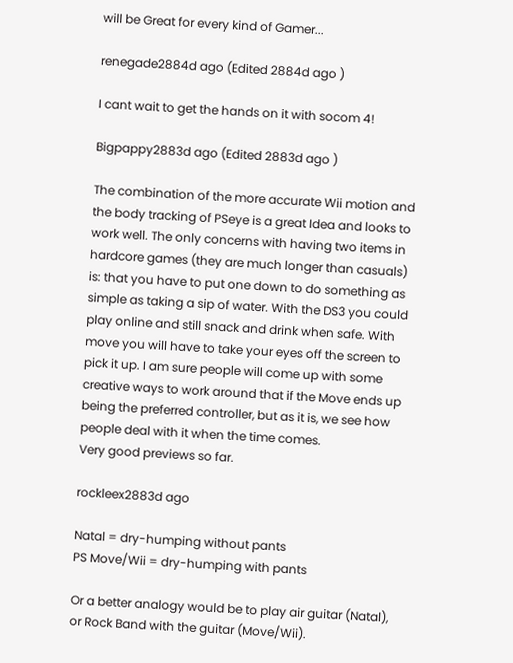will be Great for every kind of Gamer...

renegade2884d ago (Edited 2884d ago )

I cant wait to get the hands on it with socom 4!

Bigpappy2883d ago (Edited 2883d ago )

The combination of the more accurate Wii motion and the body tracking of PSeye is a great Idea and looks to work well. The only concerns with having two items in hardcore games (they are much longer than casuals) is: that you have to put one down to do something as simple as taking a sip of water. With the DS3 you could play online and still snack and drink when safe. With move you will have to take your eyes off the screen to pick it up. I am sure people will come up with some creative ways to work around that if the Move ends up being the preferred controller, but as it is, we see how people deal with it when the time comes.
Very good previews so far.

rockleex2883d ago

Natal = dry-humping without pants
PS Move/Wii = dry-humping with pants

Or a better analogy would be to play air guitar (Natal), or Rock Band with the guitar (Move/Wii).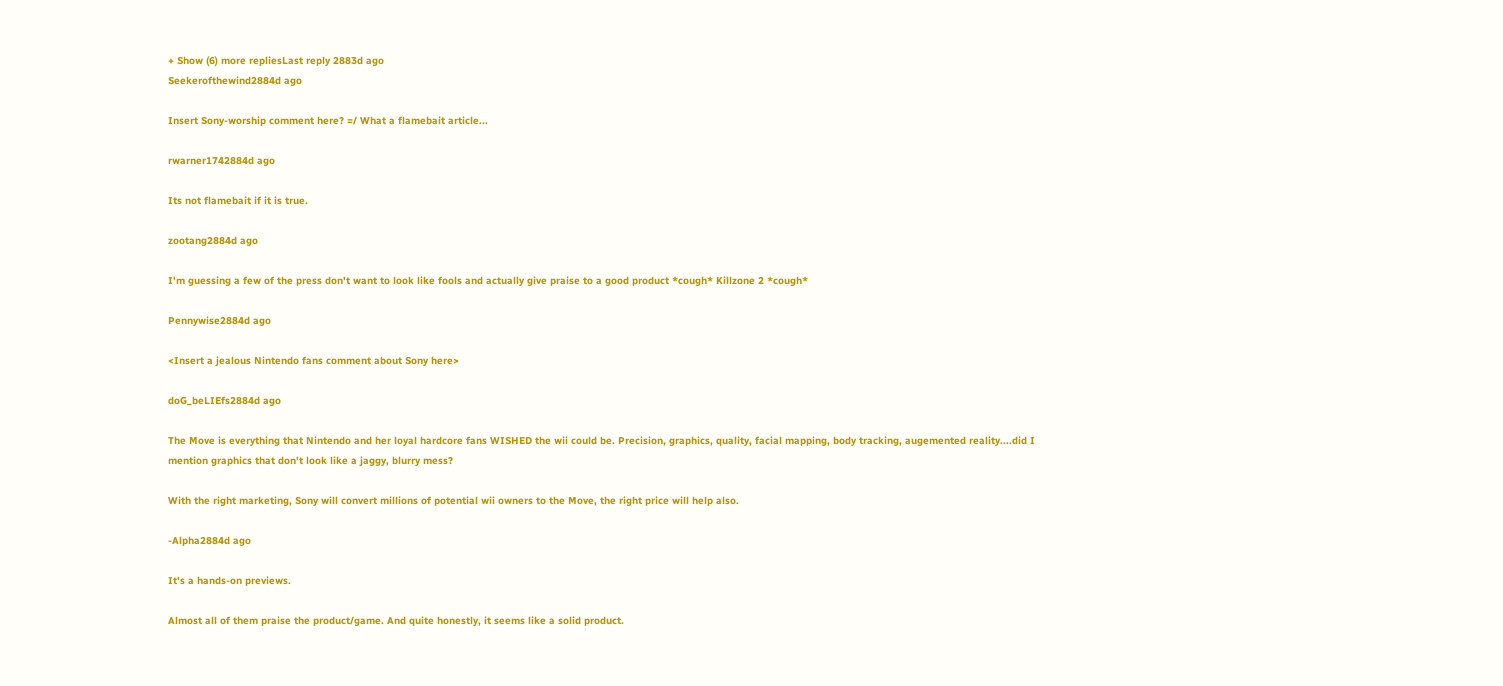+ Show (6) more repliesLast reply 2883d ago
Seekerofthewind2884d ago

Insert Sony-worship comment here? =/ What a flamebait article...

rwarner1742884d ago

Its not flamebait if it is true.

zootang2884d ago

I'm guessing a few of the press don't want to look like fools and actually give praise to a good product *cough* Killzone 2 *cough*

Pennywise2884d ago

<Insert a jealous Nintendo fans comment about Sony here>

doG_beLIEfs2884d ago

The Move is everything that Nintendo and her loyal hardcore fans WISHED the wii could be. Precision, graphics, quality, facial mapping, body tracking, augemented reality....did I mention graphics that don't look like a jaggy, blurry mess?

With the right marketing, Sony will convert millions of potential wii owners to the Move, the right price will help also.

-Alpha2884d ago

It's a hands-on previews.

Almost all of them praise the product/game. And quite honestly, it seems like a solid product.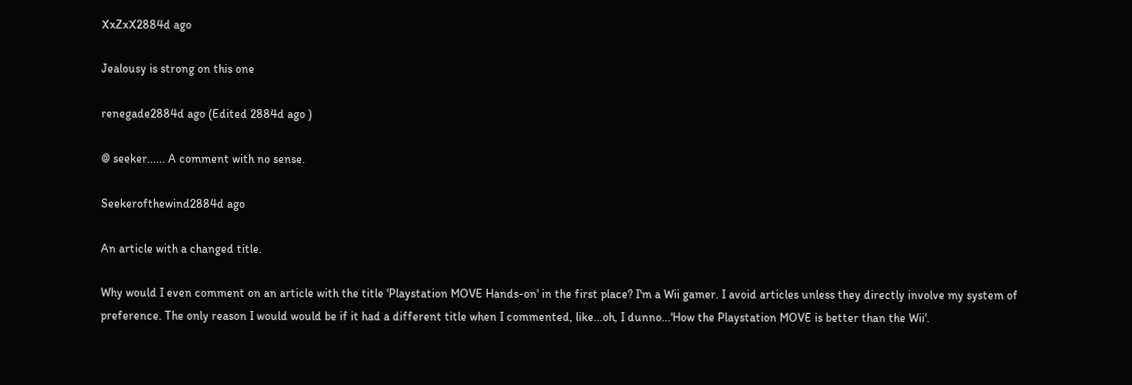XxZxX2884d ago

Jealousy is strong on this one

renegade2884d ago (Edited 2884d ago )

@ seeker...... A comment with no sense.

Seekerofthewind2884d ago

An article with a changed title.

Why would I even comment on an article with the title 'Playstation MOVE Hands-on' in the first place? I'm a Wii gamer. I avoid articles unless they directly involve my system of preference. The only reason I would would be if it had a different title when I commented, like...oh, I dunno...'How the Playstation MOVE is better than the Wii'.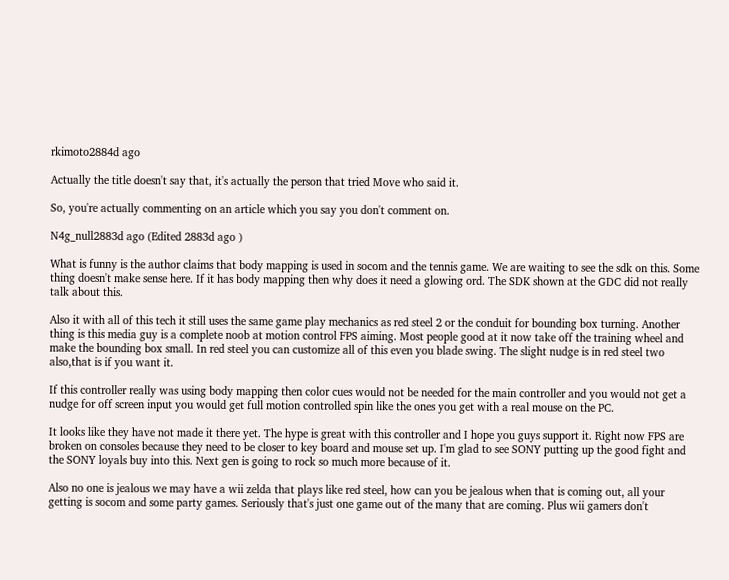rkimoto2884d ago

Actually the title doesn't say that, it's actually the person that tried Move who said it.

So, you're actually commenting on an article which you say you don't comment on.

N4g_null2883d ago (Edited 2883d ago )

What is funny is the author claims that body mapping is used in socom and the tennis game. We are waiting to see the sdk on this. Some thing doesn't make sense here. If it has body mapping then why does it need a glowing ord. The SDK shown at the GDC did not really talk about this.

Also it with all of this tech it still uses the same game play mechanics as red steel 2 or the conduit for bounding box turning. Another thing is this media guy is a complete noob at motion control FPS aiming. Most people good at it now take off the training wheel and make the bounding box small. In red steel you can customize all of this even you blade swing. The slight nudge is in red steel two also,that is if you want it.

If this controller really was using body mapping then color cues would not be needed for the main controller and you would not get a nudge for off screen input you would get full motion controlled spin like the ones you get with a real mouse on the PC.

It looks like they have not made it there yet. The hype is great with this controller and I hope you guys support it. Right now FPS are broken on consoles because they need to be closer to key board and mouse set up. I'm glad to see SONY putting up the good fight and the SONY loyals buy into this. Next gen is going to rock so much more because of it.

Also no one is jealous we may have a wii zelda that plays like red steel, how can you be jealous when that is coming out, all your getting is socom and some party games. Seriously that's just one game out of the many that are coming. Plus wii gamers don't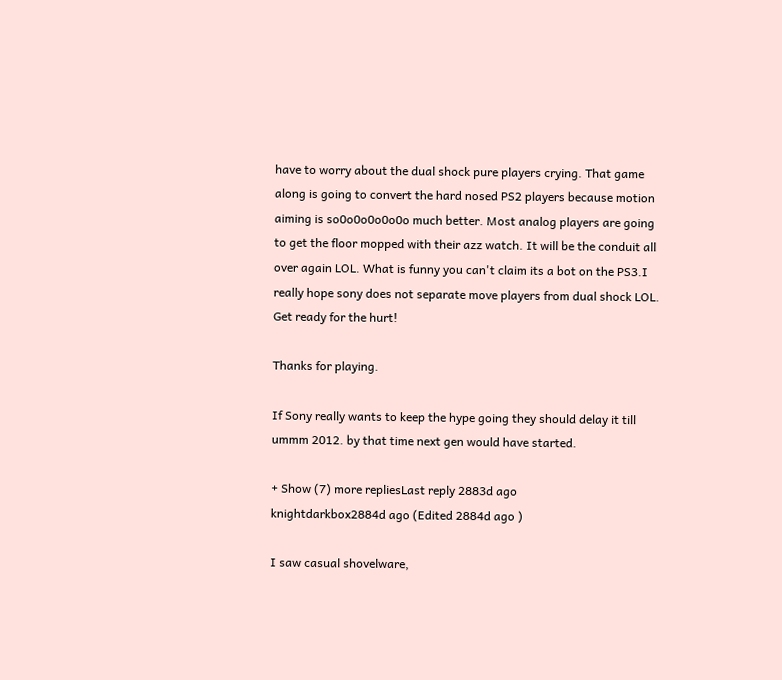have to worry about the dual shock pure players crying. That game along is going to convert the hard nosed PS2 players because motion aiming is so0o0o0o0o0o much better. Most analog players are going to get the floor mopped with their azz watch. It will be the conduit all over again LOL. What is funny you can't claim its a bot on the PS3.I really hope sony does not separate move players from dual shock LOL. Get ready for the hurt!

Thanks for playing.

If Sony really wants to keep the hype going they should delay it till ummm 2012. by that time next gen would have started.

+ Show (7) more repliesLast reply 2883d ago
knightdarkbox2884d ago (Edited 2884d ago )

I saw casual shovelware,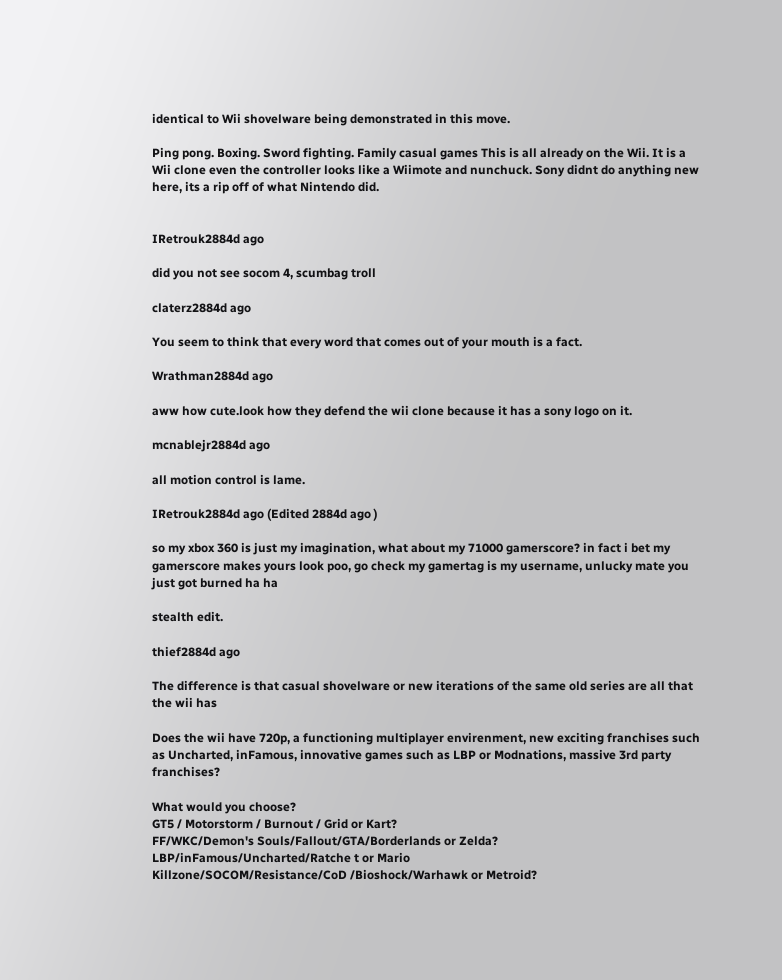identical to Wii shovelware being demonstrated in this move.

Ping pong. Boxing. Sword fighting. Family casual games This is all already on the Wii. It is a Wii clone even the controller looks like a Wiimote and nunchuck. Sony didnt do anything new here, its a rip off of what Nintendo did.


IRetrouk2884d ago

did you not see socom 4, scumbag troll

claterz2884d ago

You seem to think that every word that comes out of your mouth is a fact.

Wrathman2884d ago

aww how cute.look how they defend the wii clone because it has a sony logo on it.

mcnablejr2884d ago

all motion control is lame.

IRetrouk2884d ago (Edited 2884d ago )

so my xbox 360 is just my imagination, what about my 71000 gamerscore? in fact i bet my gamerscore makes yours look poo, go check my gamertag is my username, unlucky mate you just got burned ha ha

stealth edit.

thief2884d ago

The difference is that casual shovelware or new iterations of the same old series are all that the wii has

Does the wii have 720p, a functioning multiplayer envirenment, new exciting franchises such as Uncharted, inFamous, innovative games such as LBP or Modnations, massive 3rd party franchises?

What would you choose?
GT5 / Motorstorm / Burnout / Grid or Kart?
FF/WKC/Demon's Souls/Fallout/GTA/Borderlands or Zelda?
LBP/inFamous/Uncharted/Ratche t or Mario
Killzone/SOCOM/Resistance/CoD /Bioshock/Warhawk or Metroid?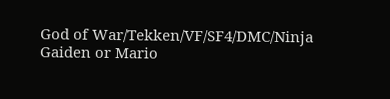God of War/Tekken/VF/SF4/DMC/Ninja Gaiden or Mario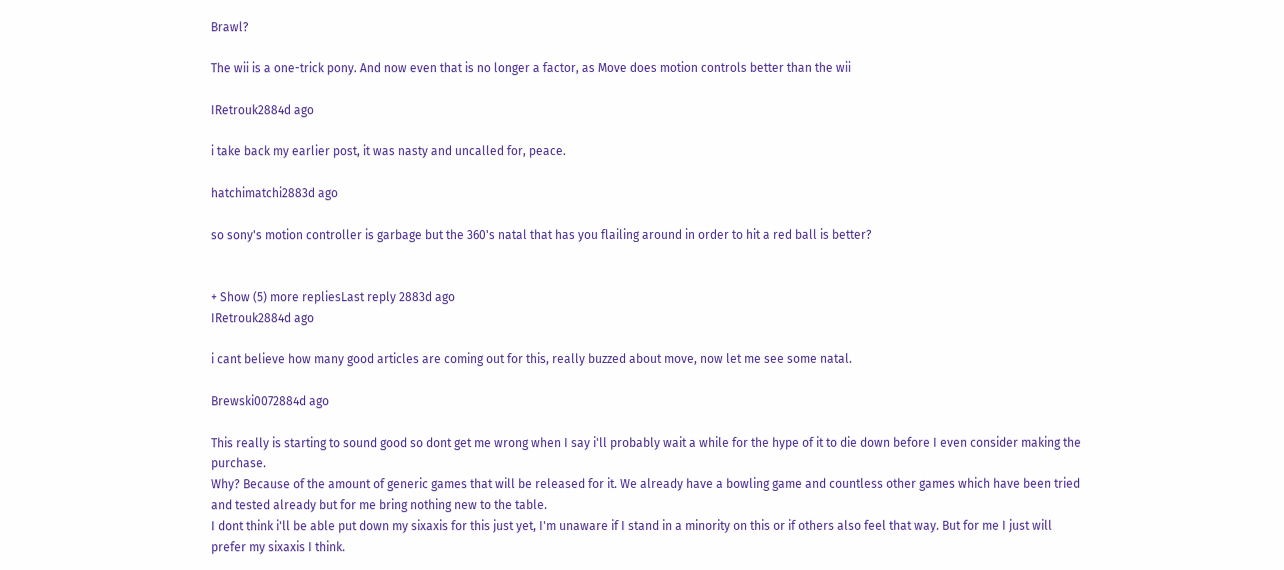Brawl?

The wii is a one-trick pony. And now even that is no longer a factor, as Move does motion controls better than the wii

IRetrouk2884d ago

i take back my earlier post, it was nasty and uncalled for, peace.

hatchimatchi2883d ago

so sony's motion controller is garbage but the 360's natal that has you flailing around in order to hit a red ball is better?


+ Show (5) more repliesLast reply 2883d ago
IRetrouk2884d ago

i cant believe how many good articles are coming out for this, really buzzed about move, now let me see some natal.

Brewski0072884d ago

This really is starting to sound good so dont get me wrong when I say i'll probably wait a while for the hype of it to die down before I even consider making the purchase.
Why? Because of the amount of generic games that will be released for it. We already have a bowling game and countless other games which have been tried and tested already but for me bring nothing new to the table.
I dont think i'll be able put down my sixaxis for this just yet, I'm unaware if I stand in a minority on this or if others also feel that way. But for me I just will prefer my sixaxis I think.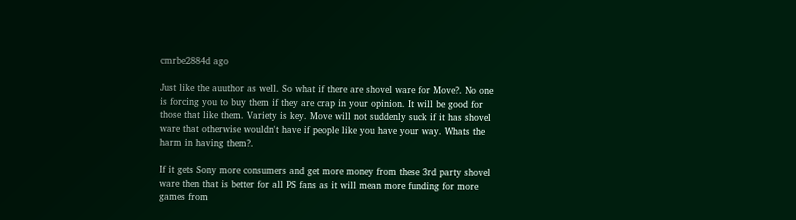cmrbe2884d ago

Just like the auuthor as well. So what if there are shovel ware for Move?. No one is forcing you to buy them if they are crap in your opinion. It will be good for those that like them. Variety is key. Move will not suddenly suck if it has shovel ware that otherwise wouldn't have if people like you have your way. Whats the harm in having them?.

If it gets Sony more consumers and get more money from these 3rd party shovel ware then that is better for all PS fans as it will mean more funding for more games from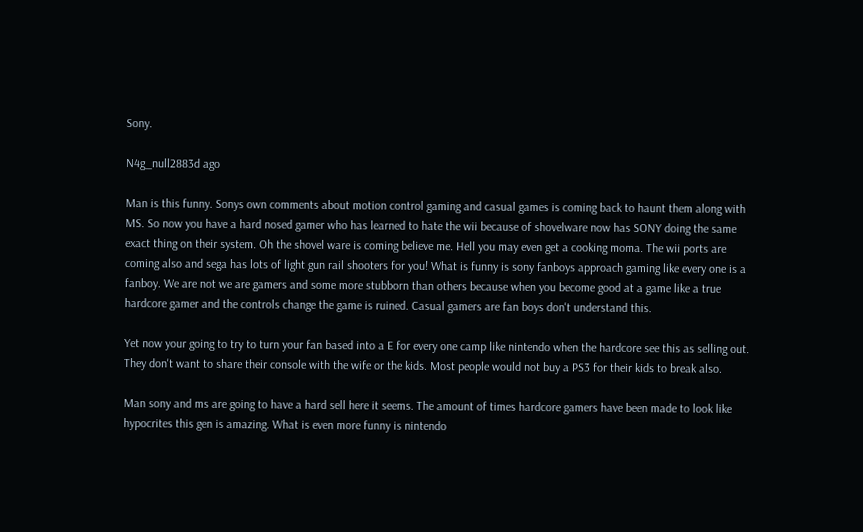Sony.

N4g_null2883d ago

Man is this funny. Sonys own comments about motion control gaming and casual games is coming back to haunt them along with MS. So now you have a hard nosed gamer who has learned to hate the wii because of shovelware now has SONY doing the same exact thing on their system. Oh the shovel ware is coming believe me. Hell you may even get a cooking moma. The wii ports are coming also and sega has lots of light gun rail shooters for you! What is funny is sony fanboys approach gaming like every one is a fanboy. We are not we are gamers and some more stubborn than others because when you become good at a game like a true hardcore gamer and the controls change the game is ruined. Casual gamers are fan boys don't understand this.

Yet now your going to try to turn your fan based into a E for every one camp like nintendo when the hardcore see this as selling out. They don't want to share their console with the wife or the kids. Most people would not buy a PS3 for their kids to break also.

Man sony and ms are going to have a hard sell here it seems. The amount of times hardcore gamers have been made to look like hypocrites this gen is amazing. What is even more funny is nintendo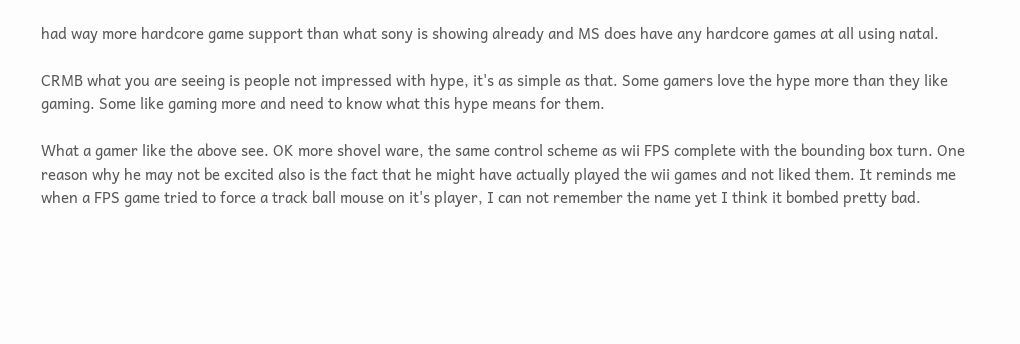had way more hardcore game support than what sony is showing already and MS does have any hardcore games at all using natal.

CRMB what you are seeing is people not impressed with hype, it's as simple as that. Some gamers love the hype more than they like gaming. Some like gaming more and need to know what this hype means for them.

What a gamer like the above see. OK more shovel ware, the same control scheme as wii FPS complete with the bounding box turn. One reason why he may not be excited also is the fact that he might have actually played the wii games and not liked them. It reminds me when a FPS game tried to force a track ball mouse on it's player, I can not remember the name yet I think it bombed pretty bad.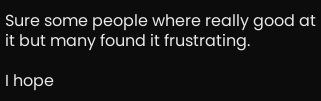Sure some people where really good at it but many found it frustrating.

I hope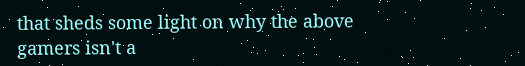that sheds some light on why the above gamers isn't a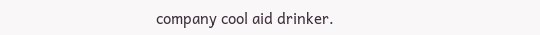company cool aid drinker.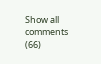Show all comments (66)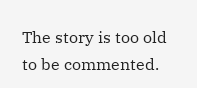The story is too old to be commented.